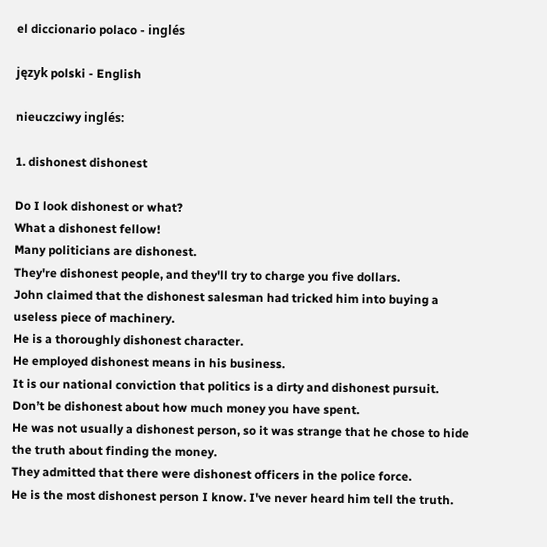el diccionario polaco - inglés

język polski - English

nieuczciwy inglés:

1. dishonest dishonest

Do I look dishonest or what?
What a dishonest fellow!
Many politicians are dishonest.
They're dishonest people, and they'll try to charge you five dollars.
John claimed that the dishonest salesman had tricked him into buying a useless piece of machinery.
He is a thoroughly dishonest character.
He employed dishonest means in his business.
It is our national conviction that politics is a dirty and dishonest pursuit.
Don’t be dishonest about how much money you have spent.
He was not usually a dishonest person, so it was strange that he chose to hide the truth about finding the money.
They admitted that there were dishonest officers in the police force.
He is the most dishonest person I know. I've never heard him tell the truth.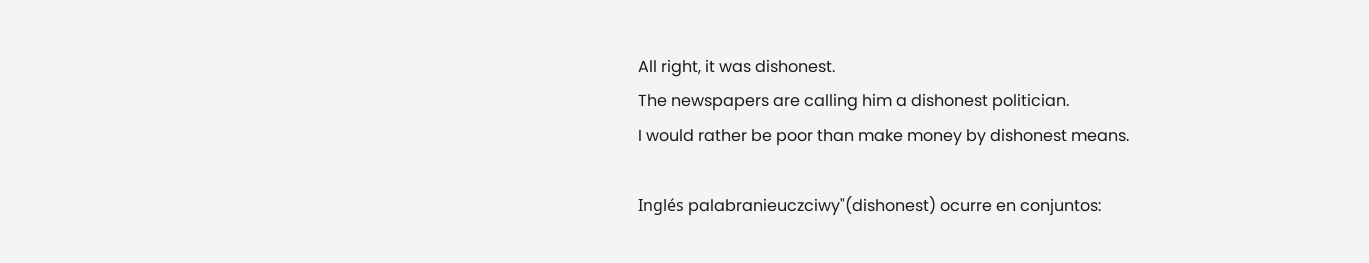All right, it was dishonest.
The newspapers are calling him a dishonest politician.
I would rather be poor than make money by dishonest means.

Inglés palabranieuczciwy"(dishonest) ocurre en conjuntos: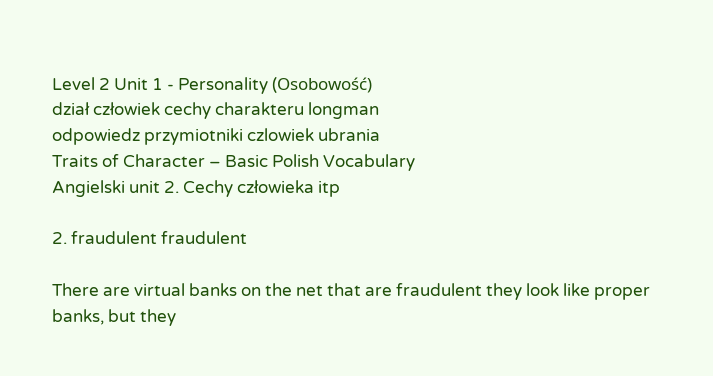Level 2 Unit 1 - Personality (Osobowość)
dział człowiek cechy charakteru longman
odpowiedz przymiotniki czlowiek ubrania
Traits of Character – Basic Polish Vocabulary
Angielski unit 2. Cechy człowieka itp

2. fraudulent fraudulent

There are virtual banks on the net that are fraudulent they look like proper banks, but they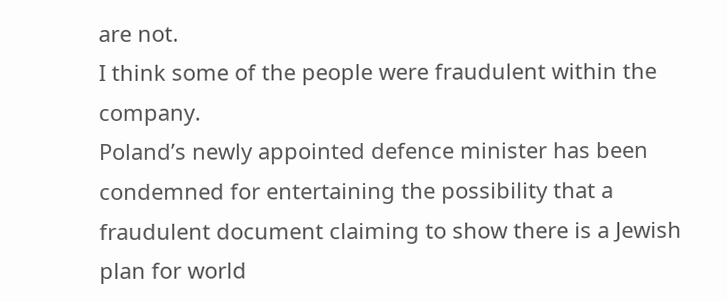are not.
I think some of the people were fraudulent within the company.
Poland’s newly appointed defence minister has been condemned for entertaining the possibility that a fraudulent document claiming to show there is a Jewish plan for world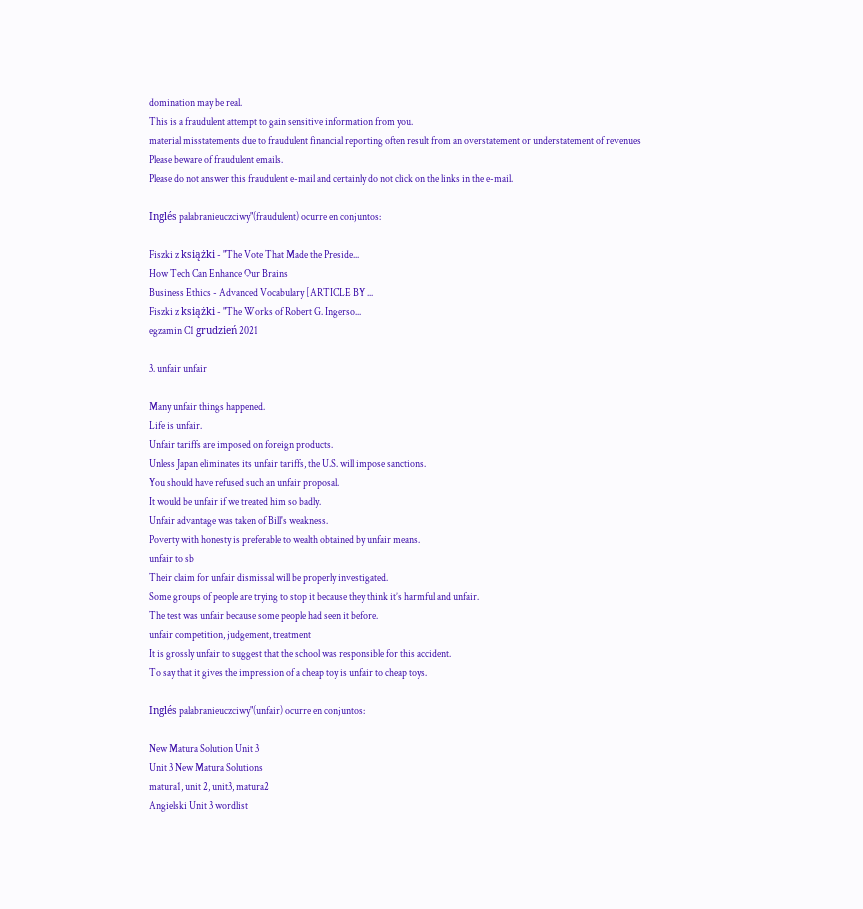domination may be real.
This is a fraudulent attempt to gain sensitive information from you.
material misstatements due to fraudulent financial reporting often result from an overstatement or understatement of revenues
Please beware of fraudulent emails.
Please do not answer this fraudulent e-mail and certainly do not click on the links in the e-mail.

Inglés palabranieuczciwy"(fraudulent) ocurre en conjuntos:

Fiszki z książki - "The Vote That Made the Preside...
How Tech Can Enhance Our Brains
Business Ethics - Advanced Vocabulary [ARTICLE BY ...
Fiszki z książki - "The Works of Robert G. Ingerso...
egzamin C1 grudzień 2021

3. unfair unfair

Many unfair things happened.
Life is unfair.
Unfair tariffs are imposed on foreign products.
Unless Japan eliminates its unfair tariffs, the U.S. will impose sanctions.
You should have refused such an unfair proposal.
It would be unfair if we treated him so badly.
Unfair advantage was taken of Bill's weakness.
Poverty with honesty is preferable to wealth obtained by unfair means.
unfair to sb
Their claim for unfair dismissal will be properly investigated.
Some groups of people are trying to stop it because they think it’s harmful and unfair.
The test was unfair because some people had seen it before.
unfair competition, judgement, treatment
It is grossly unfair to suggest that the school was responsible for this accident.
To say that it gives the impression of a cheap toy is unfair to cheap toys.

Inglés palabranieuczciwy"(unfair) ocurre en conjuntos:

New Matura Solution Unit 3
Unit 3 New Matura Solutions
matura1, unit 2, unit3, matura2
Angielski Unit 3 wordlist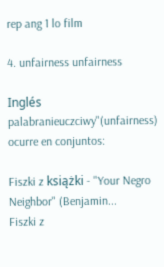rep ang 1 lo film

4. unfairness unfairness

Inglés palabranieuczciwy"(unfairness) ocurre en conjuntos:

Fiszki z książki - "Your Negro Neighbor" (Benjamin...
Fiszki z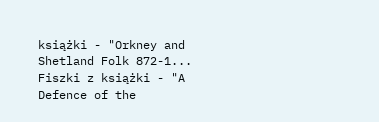książki - "Orkney and Shetland Folk 872-1...
Fiszki z książki - "A Defence of the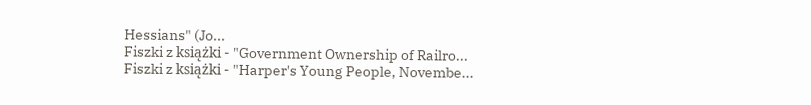Hessians" (Jo...
Fiszki z książki - "Government Ownership of Railro...
Fiszki z książki - "Harper's Young People, Novembe...